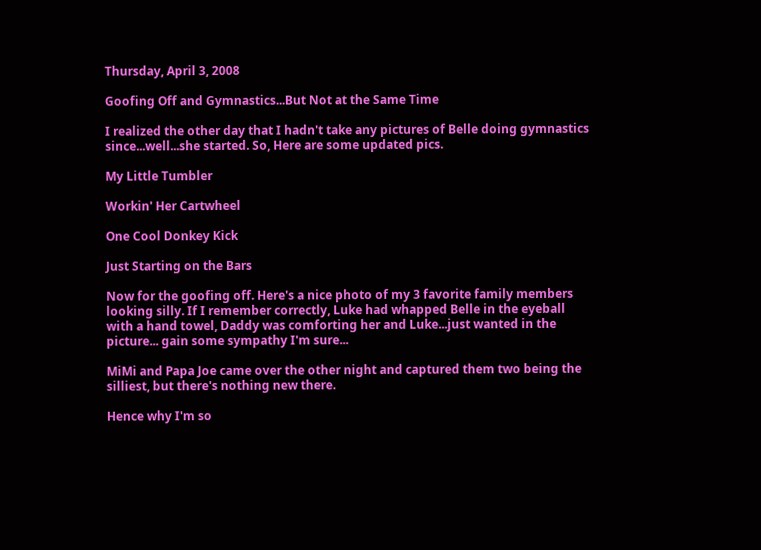Thursday, April 3, 2008

Goofing Off and Gymnastics...But Not at the Same Time

I realized the other day that I hadn't take any pictures of Belle doing gymnastics since...well...she started. So, Here are some updated pics.

My Little Tumbler

Workin' Her Cartwheel

One Cool Donkey Kick

Just Starting on the Bars

Now for the goofing off. Here's a nice photo of my 3 favorite family members looking silly. If I remember correctly, Luke had whapped Belle in the eyeball with a hand towel, Daddy was comforting her and Luke...just wanted in the picture... gain some sympathy I'm sure...

MiMi and Papa Joe came over the other night and captured them two being the silliest, but there's nothing new there.

Hence why I'm so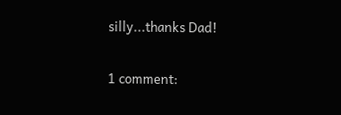silly...thanks Dad!

1 comment: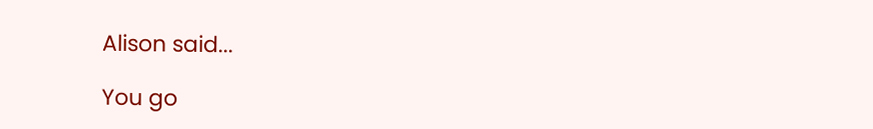Alison said...

You go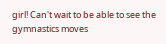girl! Can't wait to be able to see the gymnastics moves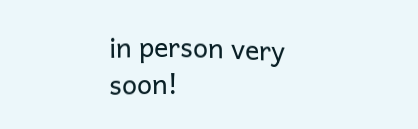in person very soon!